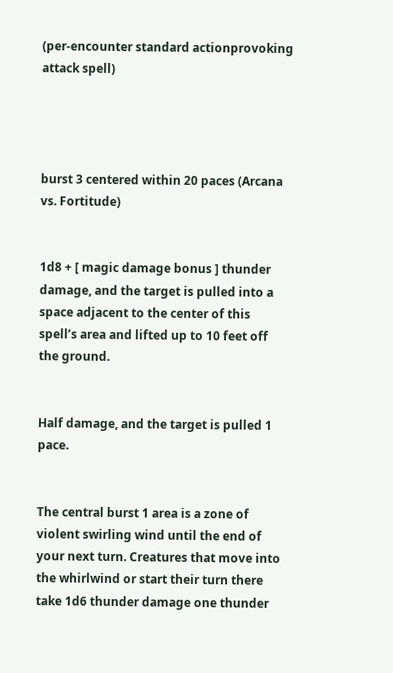(per-encounter standard actionprovoking attack spell)




burst 3 centered within 20 paces (Arcana vs. Fortitude)


1d8 + [ magic damage bonus ] thunder damage, and the target is pulled into a space adjacent to the center of this spell’s area and lifted up to 10 feet off the ground.


Half damage, and the target is pulled 1 pace.


The central burst 1 area is a zone of violent swirling wind until the end of your next turn. Creatures that move into the whirlwind or start their turn there take 1d6 thunder damage one thunder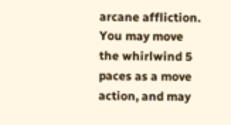arcane affliction. You may move the whirlwind 5 paces as a move action, and may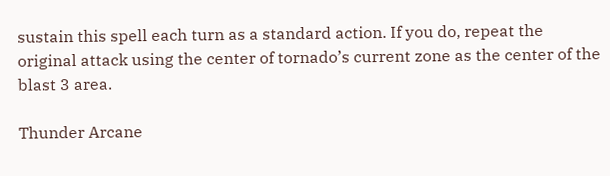sustain this spell each turn as a standard action. If you do, repeat the original attack using the center of tornado’s current zone as the center of the blast 3 area.

Thunder Arcane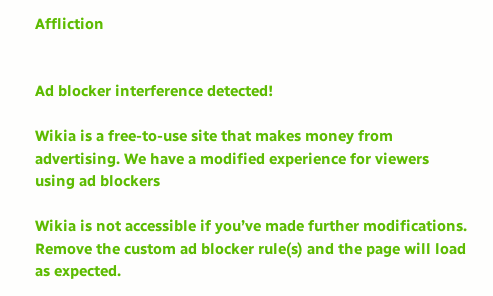Affliction


Ad blocker interference detected!

Wikia is a free-to-use site that makes money from advertising. We have a modified experience for viewers using ad blockers

Wikia is not accessible if you’ve made further modifications. Remove the custom ad blocker rule(s) and the page will load as expected.